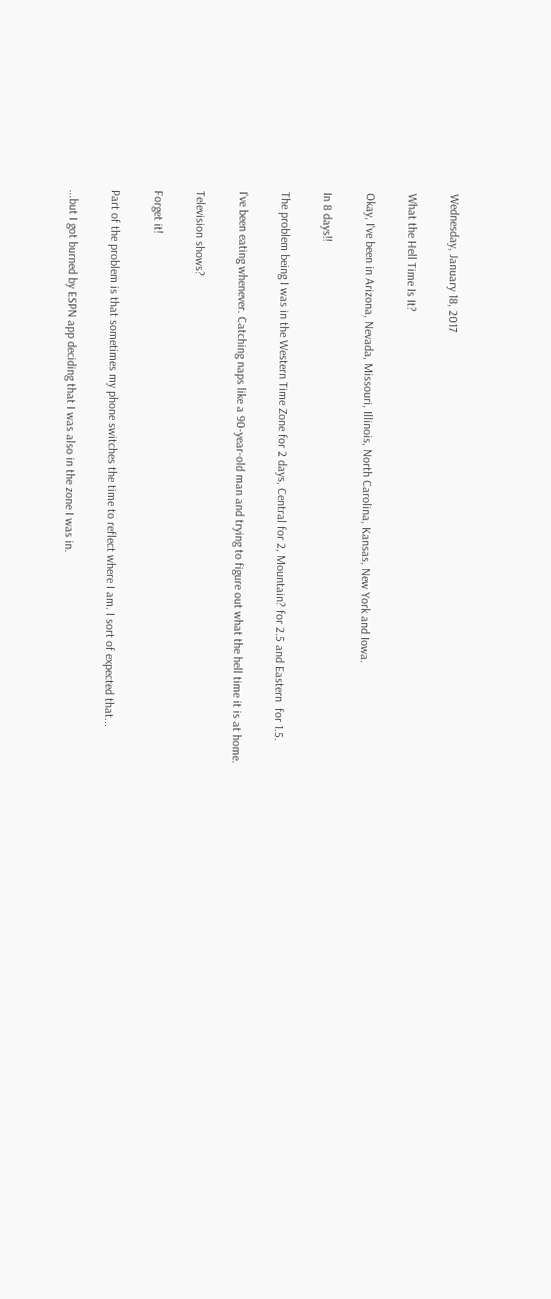Wednesday, January 18, 2017

What the Hell Time Is It?

Okay, I've been in Arizona, Nevada, Missouri, Illinois, North Carolina, Kansas, New York and Iowa.

In 8 days!!

The problem being I was in the Western Time Zone for 2 days, Central for 2, Mountain? for 2.5 and Eastern  for 1.5.

I've been eating whenever. Catching naps like a 90-year-old man and trying to figure out what the hell time it is at home.

Television shows?

Forget it!

Part of the problem is that sometimes my phone switches the time to reflect where I am. I sort of expected that...

...but I got burned by ESPN app deciding that I was also in the zone I was in.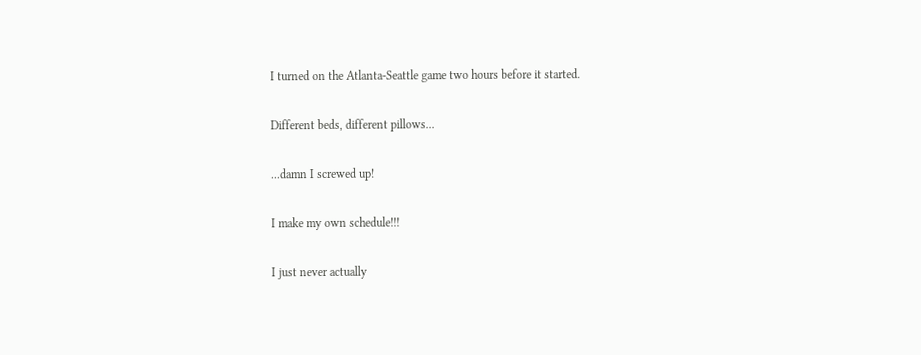I turned on the Atlanta-Seattle game two hours before it started.

Different beds, different pillows...

...damn I screwed up!

I make my own schedule!!!

I just never actually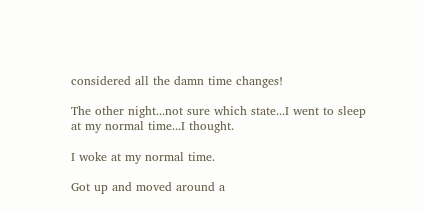considered all the damn time changes!

The other night...not sure which state...I went to sleep at my normal time...I thought.

I woke at my normal time.

Got up and moved around a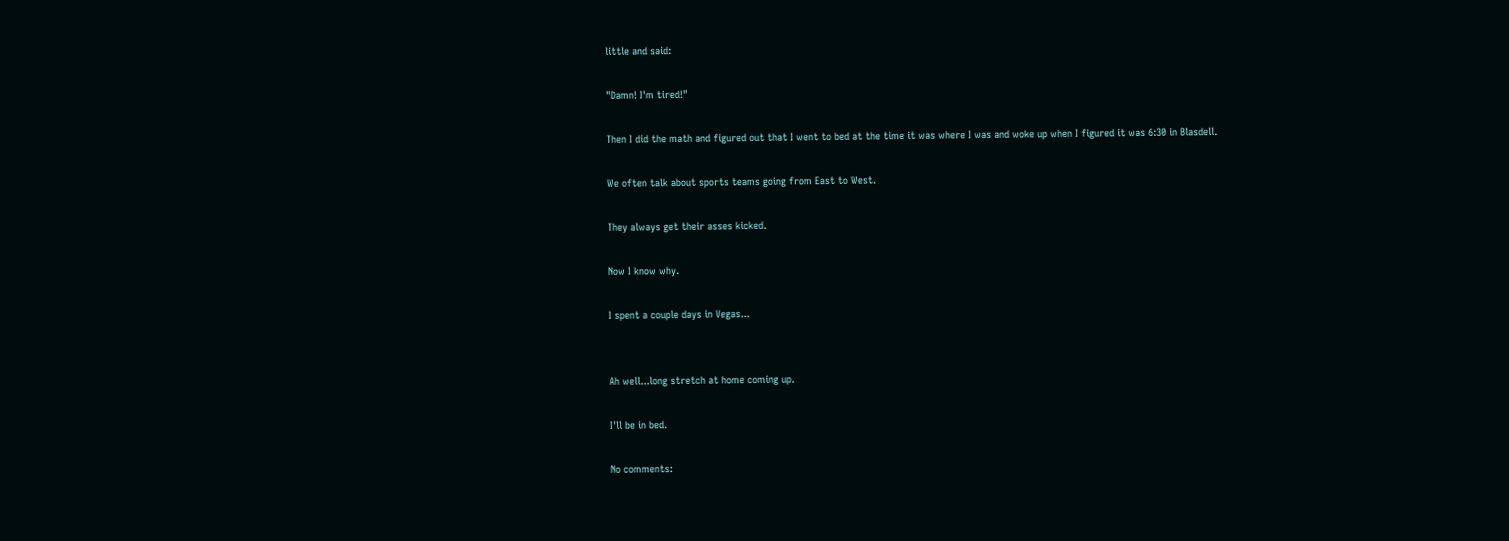little and said:

"Damn! I'm tired!"

Then I did the math and figured out that I went to bed at the time it was where I was and woke up when I figured it was 6:30 in Blasdell.

We often talk about sports teams going from East to West.

They always get their asses kicked.

Now I know why.

I spent a couple days in Vegas...


Ah well...long stretch at home coming up.

I'll be in bed.

No comments: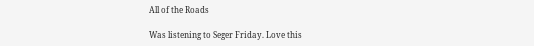All of the Roads

Was listening to Seger Friday. Love this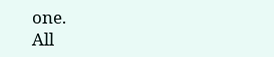one.                                                             All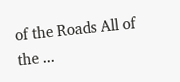of the Roads All of the ...